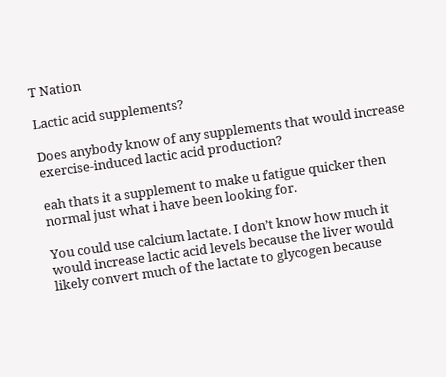T Nation

Lactic acid supplements?

Does anybody know of any supplements that would increase exercise-induced lactic acid production?

eah thats it a supplement to make u fatigue quicker then normal just what i have been looking for.

You could use calcium lactate. I don’t know how much it would increase lactic acid levels because the liver would likely convert much of the lactate to glycogen because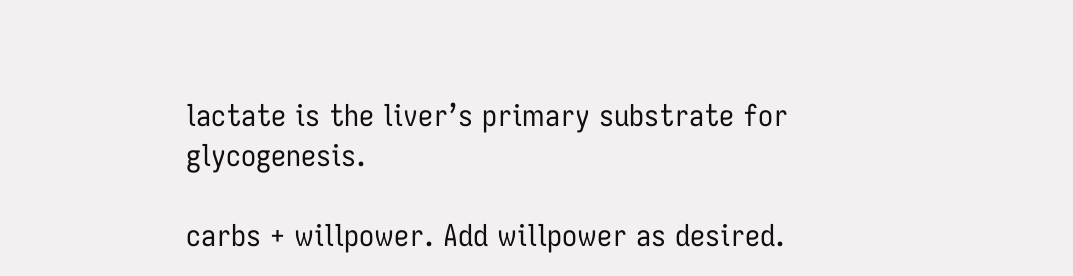lactate is the liver’s primary substrate for glycogenesis.

carbs + willpower. Add willpower as desired.